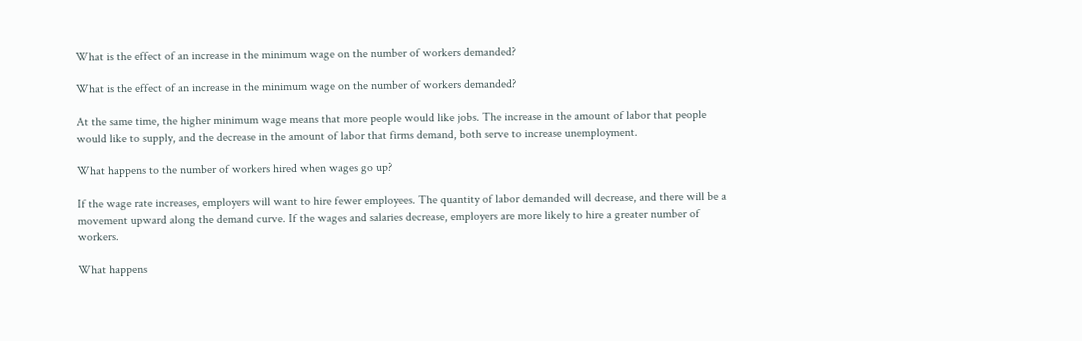What is the effect of an increase in the minimum wage on the number of workers demanded?

What is the effect of an increase in the minimum wage on the number of workers demanded?

At the same time, the higher minimum wage means that more people would like jobs. The increase in the amount of labor that people would like to supply, and the decrease in the amount of labor that firms demand, both serve to increase unemployment.

What happens to the number of workers hired when wages go up?

If the wage rate increases, employers will want to hire fewer employees. The quantity of labor demanded will decrease, and there will be a movement upward along the demand curve. If the wages and salaries decrease, employers are more likely to hire a greater number of workers.

What happens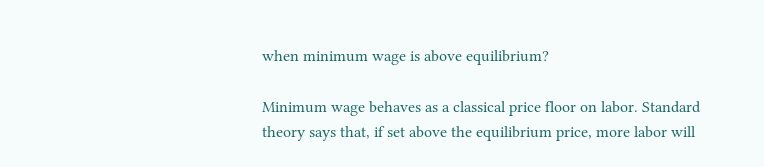when minimum wage is above equilibrium?

Minimum wage behaves as a classical price floor on labor. Standard theory says that, if set above the equilibrium price, more labor will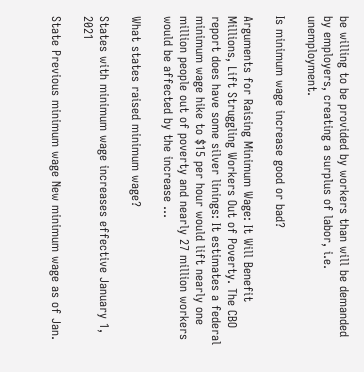be willing to be provided by workers than will be demanded by employers, creating a surplus of labor, i.e. unemployment.

Is minimum wage increase good or bad?

Arguments for Raising Minimum Wage: It Will Benefit Millions, Lift Struggling Workers Out of Poverty. The CBO report does have some silver linings: It estimates a federal minimum wage hike to $15 per hour would lift nearly one million people out of poverty and nearly 27 million workers would be affected by the increase …

What states raised minimum wage?

States with minimum wage increases effective January 1, 2021

State Previous minimum wage New minimum wage as of Jan.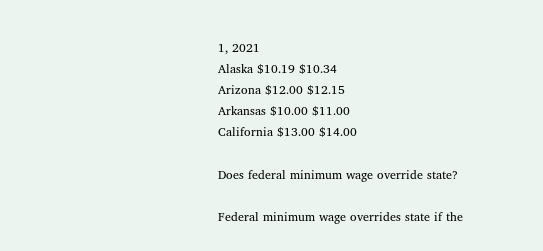1, 2021
Alaska $10.19 $10.34
Arizona $12.00 $12.15
Arkansas $10.00 $11.00
California $13.00 $14.00

Does federal minimum wage override state?

Federal minimum wage overrides state if the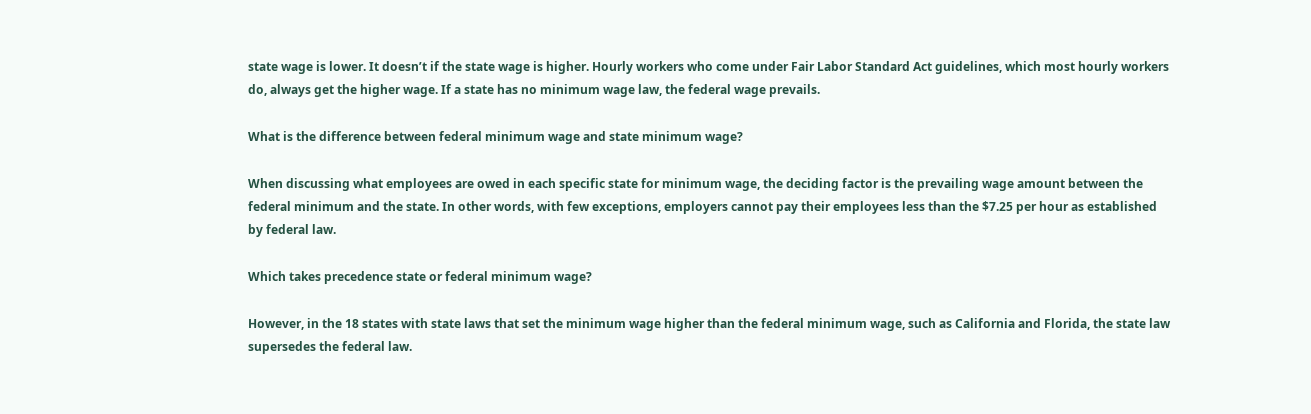state wage is lower. It doesn’t if the state wage is higher. Hourly workers who come under Fair Labor Standard Act guidelines, which most hourly workers do, always get the higher wage. If a state has no minimum wage law, the federal wage prevails.

What is the difference between federal minimum wage and state minimum wage?

When discussing what employees are owed in each specific state for minimum wage, the deciding factor is the prevailing wage amount between the federal minimum and the state. In other words, with few exceptions, employers cannot pay their employees less than the $7.25 per hour as established by federal law.

Which takes precedence state or federal minimum wage?

However, in the 18 states with state laws that set the minimum wage higher than the federal minimum wage, such as California and Florida, the state law supersedes the federal law.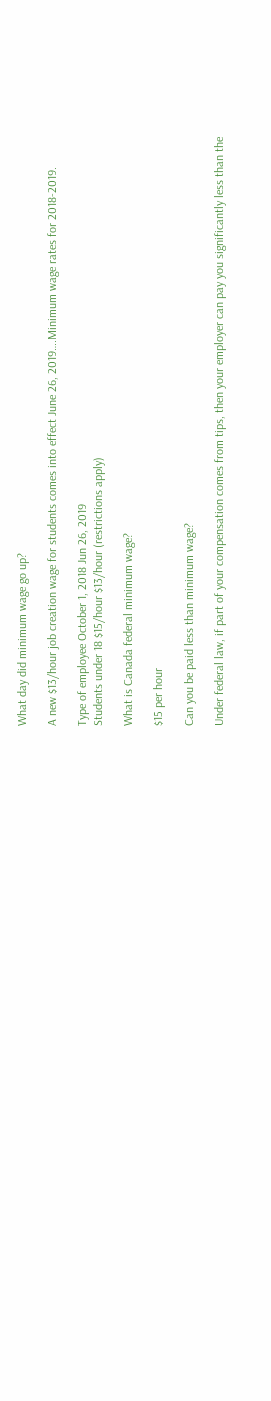What day did minimum wage go up?

A new $13/hour job creation wage for students comes into effect June 26, 2019….Minimum wage rates for 2018-2019.

Type of employee October 1, 2018 Jun 26, 2019
Students under 18 $15/hour $13/hour (restrictions apply)

What is Canada federal minimum wage?

$15 per hour

Can you be paid less than minimum wage?

Under federal law, if part of your compensation comes from tips, then your employer can pay you significantly less than the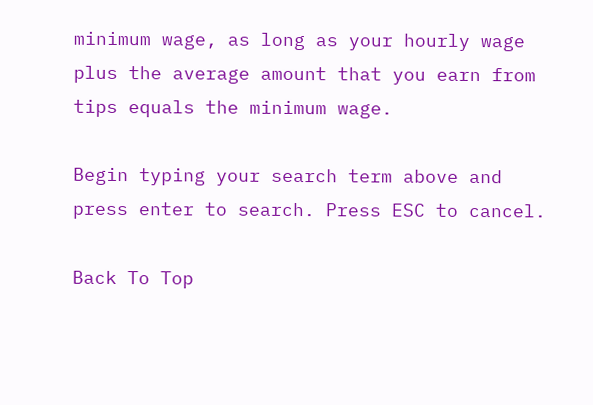minimum wage, as long as your hourly wage plus the average amount that you earn from tips equals the minimum wage.

Begin typing your search term above and press enter to search. Press ESC to cancel.

Back To Top